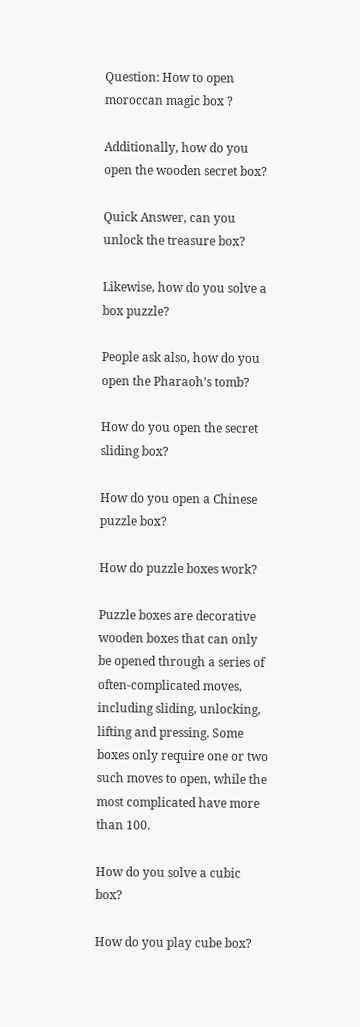Question: How to open moroccan magic box ?

Additionally, how do you open the wooden secret box?

Quick Answer, can you unlock the treasure box?

Likewise, how do you solve a box puzzle?

People ask also, how do you open the Pharaoh’s tomb?

How do you open the secret sliding box?

How do you open a Chinese puzzle box?

How do puzzle boxes work?

Puzzle boxes are decorative wooden boxes that can only be opened through a series of often-complicated moves, including sliding, unlocking, lifting and pressing. Some boxes only require one or two such moves to open, while the most complicated have more than 100.

How do you solve a cubic box?

How do you play cube box?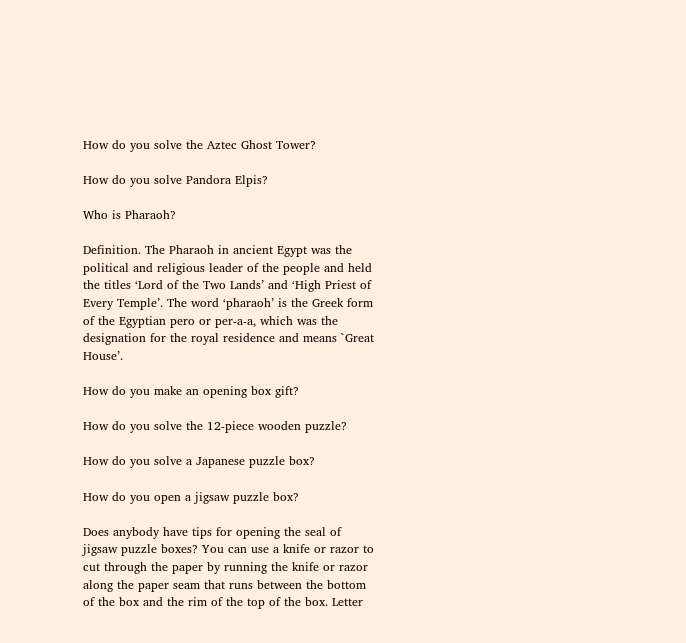How do you solve the Aztec Ghost Tower?

How do you solve Pandora Elpis?

Who is Pharaoh?

Definition. The Pharaoh in ancient Egypt was the political and religious leader of the people and held the titles ‘Lord of the Two Lands’ and ‘High Priest of Every Temple’. The word ‘pharaoh’ is the Greek form of the Egyptian pero or per-a-a, which was the designation for the royal residence and means `Great House’.

How do you make an opening box gift?

How do you solve the 12-piece wooden puzzle?

How do you solve a Japanese puzzle box?

How do you open a jigsaw puzzle box?

Does anybody have tips for opening the seal of jigsaw puzzle boxes? You can use a knife or razor to cut through the paper by running the knife or razor along the paper seam that runs between the bottom of the box and the rim of the top of the box. Letter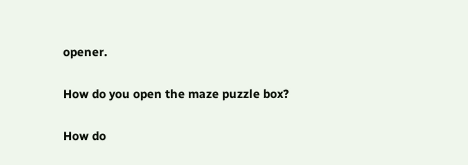opener.

How do you open the maze puzzle box?

How do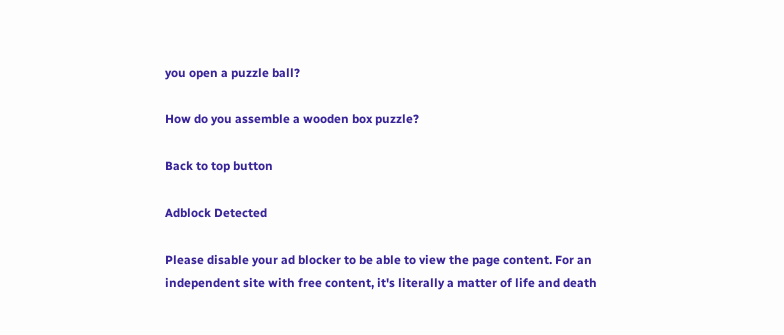you open a puzzle ball?

How do you assemble a wooden box puzzle?

Back to top button

Adblock Detected

Please disable your ad blocker to be able to view the page content. For an independent site with free content, it's literally a matter of life and death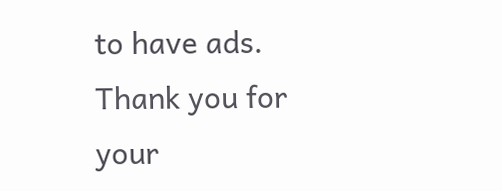to have ads. Thank you for your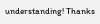understanding! Thanks